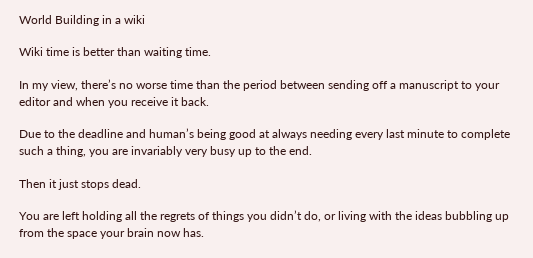World Building in a wiki

Wiki time is better than waiting time.

In my view, there’s no worse time than the period between sending off a manuscript to your editor and when you receive it back.

Due to the deadline and human’s being good at always needing every last minute to complete such a thing, you are invariably very busy up to the end.

Then it just stops dead.

You are left holding all the regrets of things you didn’t do, or living with the ideas bubbling up from the space your brain now has.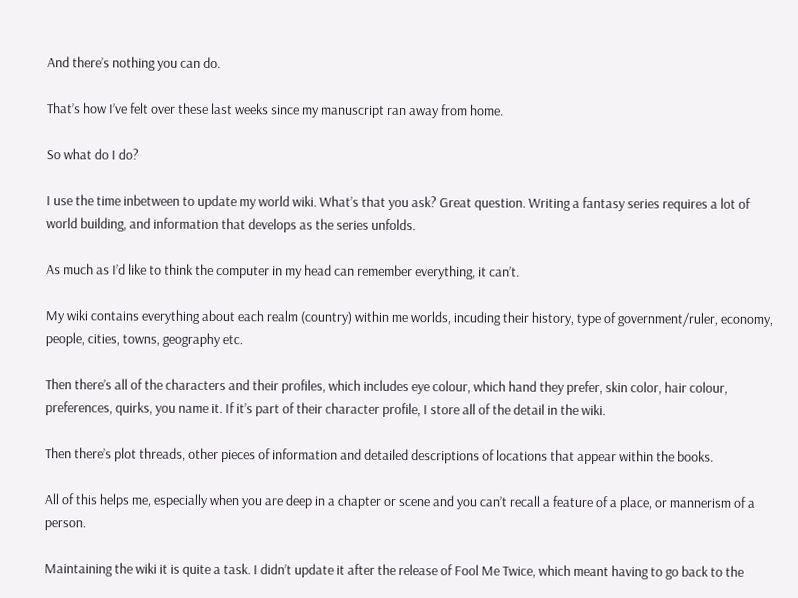And there’s nothing you can do.

That’s how I’ve felt over these last weeks since my manuscript ran away from home.

So what do I do?

I use the time inbetween to update my world wiki. What’s that you ask? Great question. Writing a fantasy series requires a lot of world building, and information that develops as the series unfolds.

As much as I’d like to think the computer in my head can remember everything, it can’t.

My wiki contains everything about each realm (country) within me worlds, incuding their history, type of government/ruler, economy, people, cities, towns, geography etc.

Then there’s all of the characters and their profiles, which includes eye colour, which hand they prefer, skin color, hair colour, preferences, quirks, you name it. If it’s part of their character profile, I store all of the detail in the wiki.

Then there’s plot threads, other pieces of information and detailed descriptions of locations that appear within the books.

All of this helps me, especially when you are deep in a chapter or scene and you can’t recall a feature of a place, or mannerism of a person.

Maintaining the wiki it is quite a task. I didn’t update it after the release of Fool Me Twice, which meant having to go back to the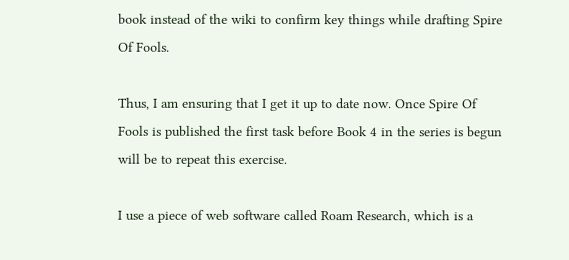book instead of the wiki to confirm key things while drafting Spire Of Fools.

Thus, I am ensuring that I get it up to date now. Once Spire Of Fools is published the first task before Book 4 in the series is begun will be to repeat this exercise.

I use a piece of web software called Roam Research, which is a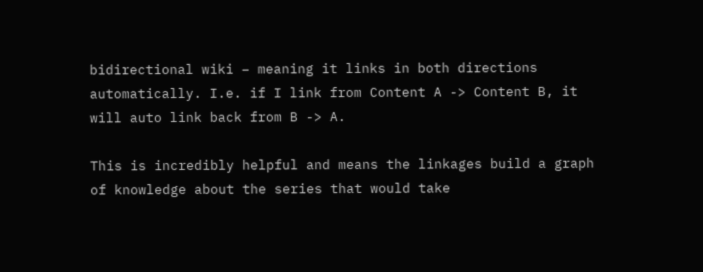bidirectional wiki – meaning it links in both directions automatically. I.e. if I link from Content A -> Content B, it will auto link back from B -> A.

This is incredibly helpful and means the linkages build a graph of knowledge about the series that would take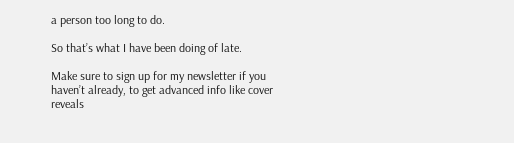a person too long to do.

So that’s what I have been doing of late.

Make sure to sign up for my newsletter if you haven’t already, to get advanced info like cover reveals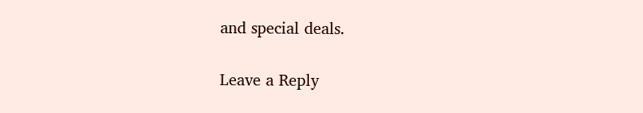and special deals.

Leave a Reply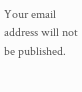Your email address will not be published.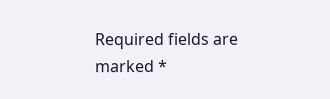Required fields are marked *